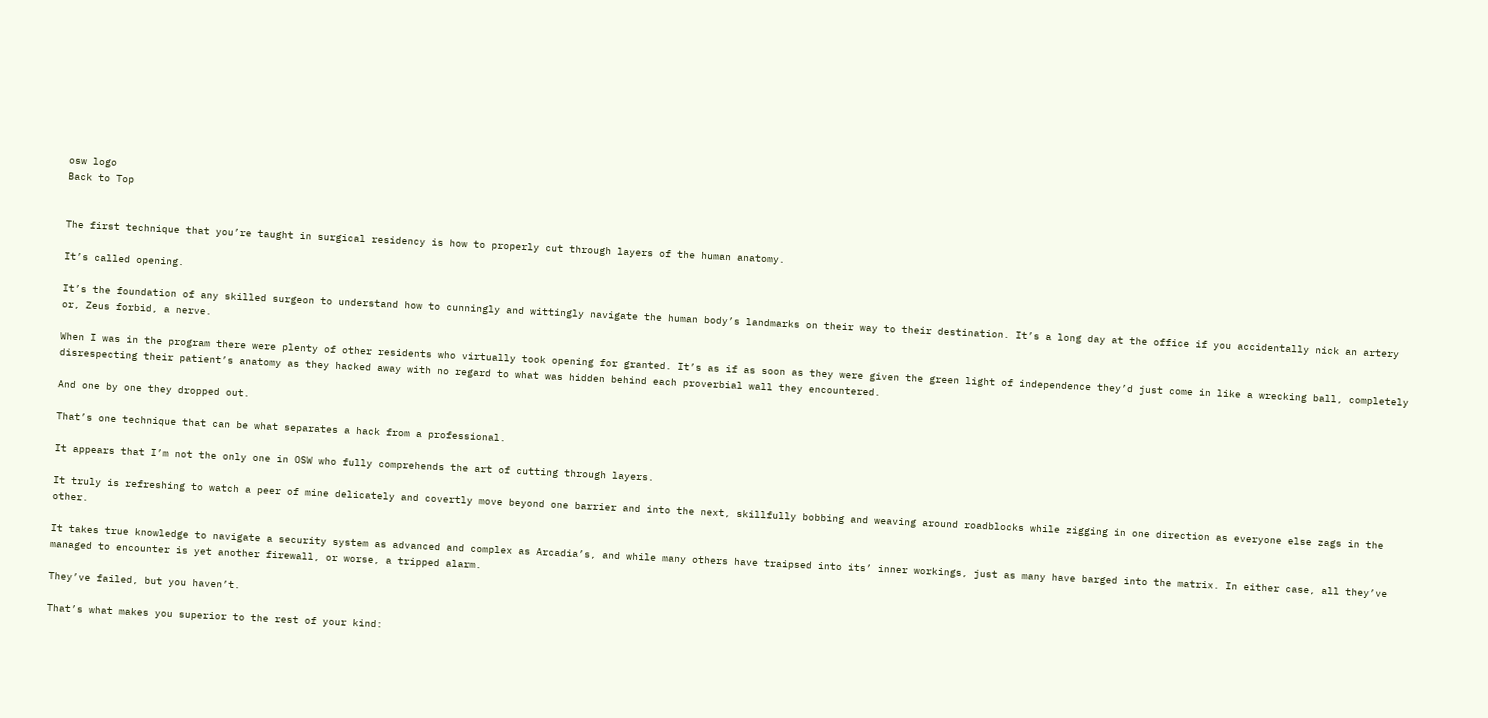osw logo
Back to Top


The first technique that you’re taught in surgical residency is how to properly cut through layers of the human anatomy.

It’s called opening.

It’s the foundation of any skilled surgeon to understand how to cunningly and wittingly navigate the human body’s landmarks on their way to their destination. It’s a long day at the office if you accidentally nick an artery or, Zeus forbid, a nerve.

When I was in the program there were plenty of other residents who virtually took opening for granted. It’s as if as soon as they were given the green light of independence they’d just come in like a wrecking ball, completely disrespecting their patient’s anatomy as they hacked away with no regard to what was hidden behind each proverbial wall they encountered.

And one by one they dropped out.

That’s one technique that can be what separates a hack from a professional.

It appears that I’m not the only one in OSW who fully comprehends the art of cutting through layers.

It truly is refreshing to watch a peer of mine delicately and covertly move beyond one barrier and into the next, skillfully bobbing and weaving around roadblocks while zigging in one direction as everyone else zags in the other.

It takes true knowledge to navigate a security system as advanced and complex as Arcadia’s, and while many others have traipsed into its’ inner workings, just as many have barged into the matrix. In either case, all they’ve managed to encounter is yet another firewall, or worse, a tripped alarm.

They’ve failed, but you haven’t.

That’s what makes you superior to the rest of your kind: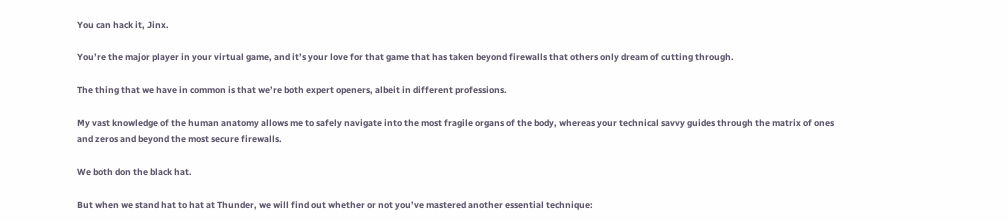You can hack it, Jinx.

You’re the major player in your virtual game, and it’s your love for that game that has taken beyond firewalls that others only dream of cutting through.

The thing that we have in common is that we’re both expert openers, albeit in different professions.

My vast knowledge of the human anatomy allows me to safely navigate into the most fragile organs of the body, whereas your technical savvy guides through the matrix of ones and zeros and beyond the most secure firewalls.

We both don the black hat.

But when we stand hat to hat at Thunder, we will find out whether or not you’ve mastered another essential technique: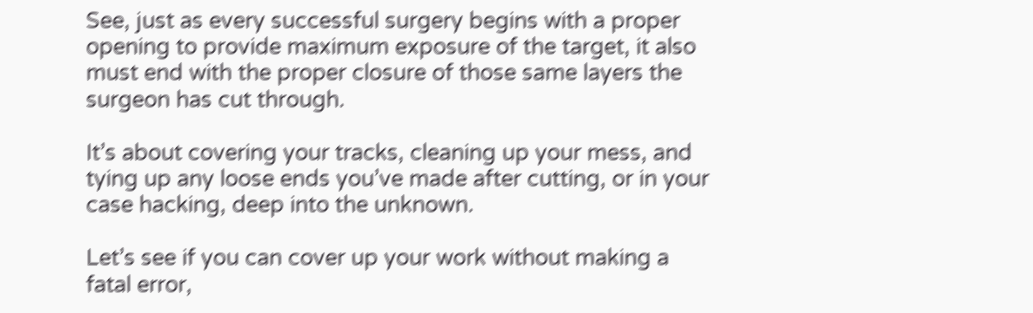See, just as every successful surgery begins with a proper opening to provide maximum exposure of the target, it also must end with the proper closure of those same layers the surgeon has cut through.

It’s about covering your tracks, cleaning up your mess, and tying up any loose ends you’ve made after cutting, or in your case hacking, deep into the unknown.

Let’s see if you can cover up your work without making a fatal error,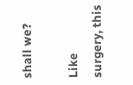shall we?

Like surgery, this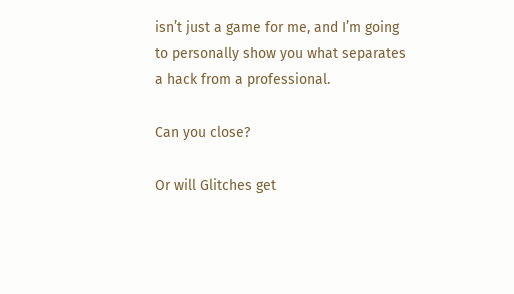isn’t just a game for me, and I’m going to personally show you what separates a hack from a professional.

Can you close?

Or will Glitches get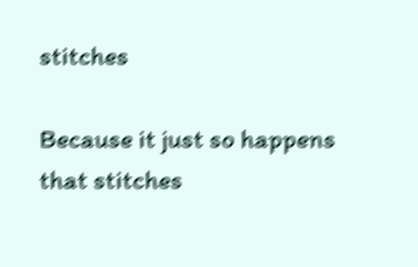stitches

Because it just so happens that stitches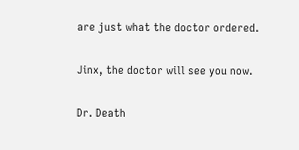are just what the doctor ordered.

Jinx, the doctor will see you now.

Dr. Death